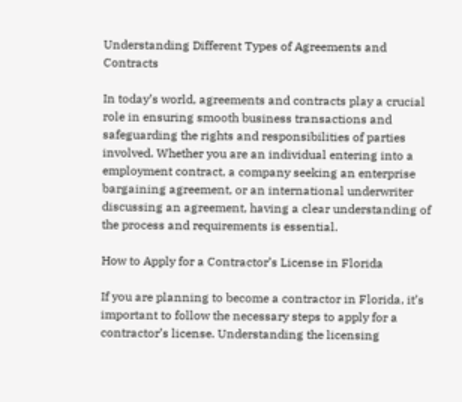Understanding Different Types of Agreements and Contracts

In today’s world, agreements and contracts play a crucial role in ensuring smooth business transactions and safeguarding the rights and responsibilities of parties involved. Whether you are an individual entering into a employment contract, a company seeking an enterprise bargaining agreement, or an international underwriter discussing an agreement, having a clear understanding of the process and requirements is essential.

How to Apply for a Contractor’s License in Florida

If you are planning to become a contractor in Florida, it’s important to follow the necessary steps to apply for a contractor’s license. Understanding the licensing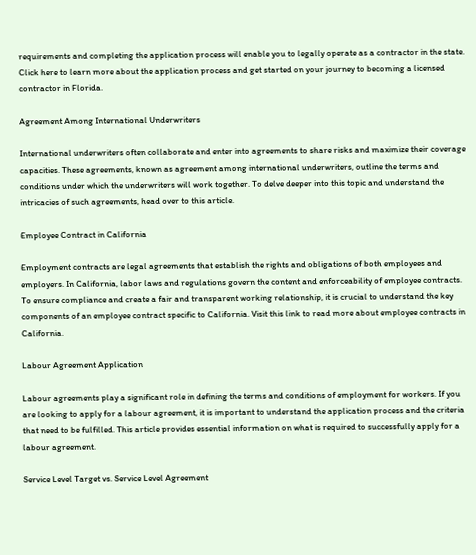requirements and completing the application process will enable you to legally operate as a contractor in the state. Click here to learn more about the application process and get started on your journey to becoming a licensed contractor in Florida.

Agreement Among International Underwriters

International underwriters often collaborate and enter into agreements to share risks and maximize their coverage capacities. These agreements, known as agreement among international underwriters, outline the terms and conditions under which the underwriters will work together. To delve deeper into this topic and understand the intricacies of such agreements, head over to this article.

Employee Contract in California

Employment contracts are legal agreements that establish the rights and obligations of both employees and employers. In California, labor laws and regulations govern the content and enforceability of employee contracts. To ensure compliance and create a fair and transparent working relationship, it is crucial to understand the key components of an employee contract specific to California. Visit this link to read more about employee contracts in California.

Labour Agreement Application

Labour agreements play a significant role in defining the terms and conditions of employment for workers. If you are looking to apply for a labour agreement, it is important to understand the application process and the criteria that need to be fulfilled. This article provides essential information on what is required to successfully apply for a labour agreement.

Service Level Target vs. Service Level Agreement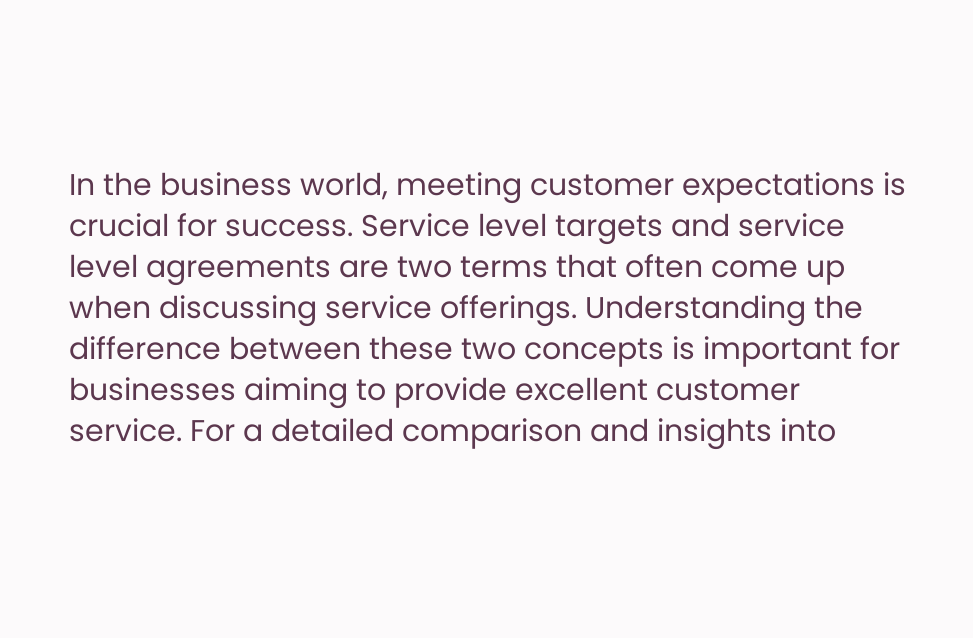In the business world, meeting customer expectations is crucial for success. Service level targets and service level agreements are two terms that often come up when discussing service offerings. Understanding the difference between these two concepts is important for businesses aiming to provide excellent customer service. For a detailed comparison and insights into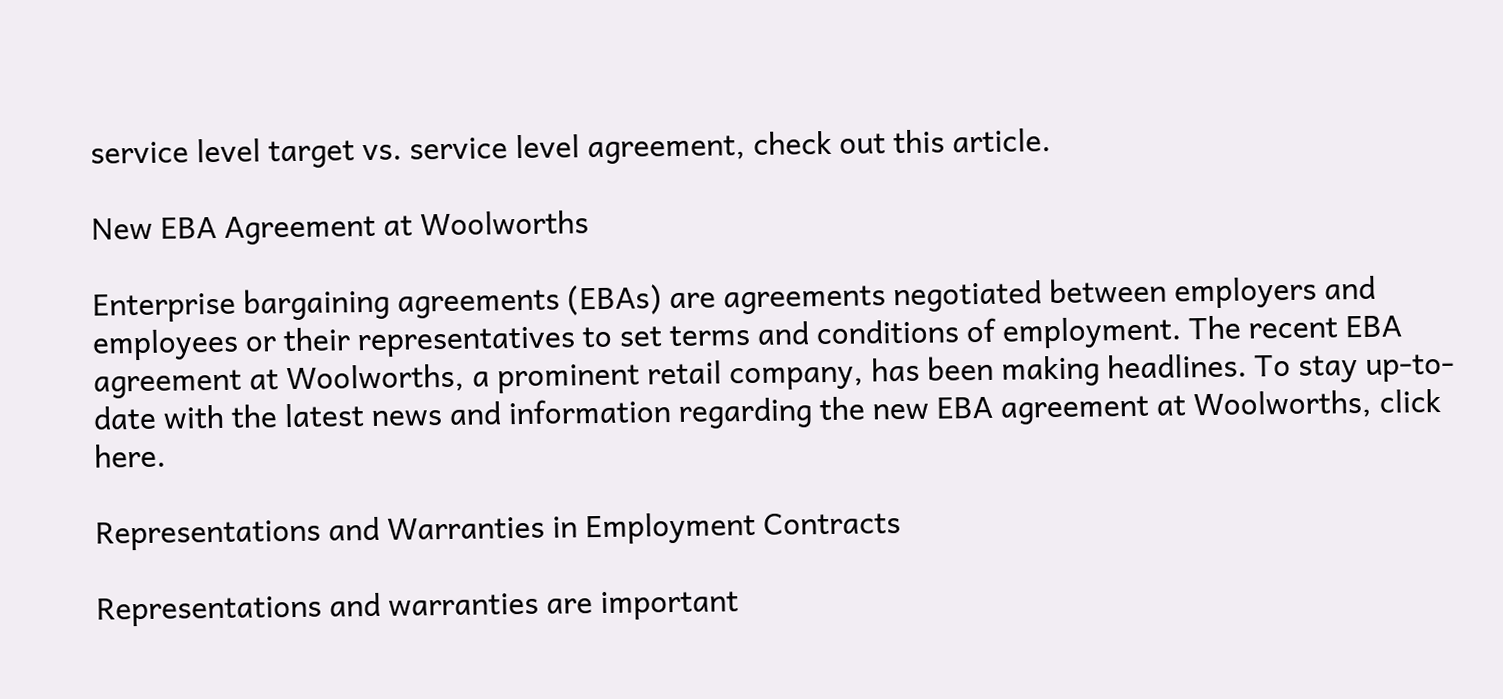service level target vs. service level agreement, check out this article.

New EBA Agreement at Woolworths

Enterprise bargaining agreements (EBAs) are agreements negotiated between employers and employees or their representatives to set terms and conditions of employment. The recent EBA agreement at Woolworths, a prominent retail company, has been making headlines. To stay up-to-date with the latest news and information regarding the new EBA agreement at Woolworths, click here.

Representations and Warranties in Employment Contracts

Representations and warranties are important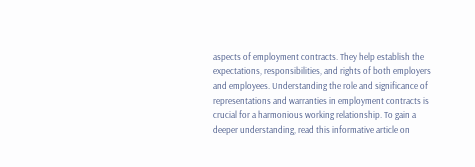aspects of employment contracts. They help establish the expectations, responsibilities, and rights of both employers and employees. Understanding the role and significance of representations and warranties in employment contracts is crucial for a harmonious working relationship. To gain a deeper understanding, read this informative article on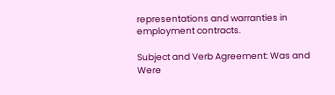representations and warranties in employment contracts.

Subject and Verb Agreement: Was and Were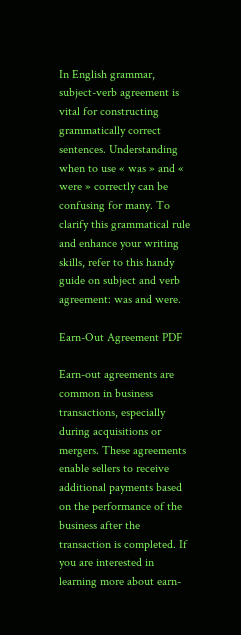In English grammar, subject-verb agreement is vital for constructing grammatically correct sentences. Understanding when to use « was » and « were » correctly can be confusing for many. To clarify this grammatical rule and enhance your writing skills, refer to this handy guide on subject and verb agreement: was and were.

Earn-Out Agreement PDF

Earn-out agreements are common in business transactions, especially during acquisitions or mergers. These agreements enable sellers to receive additional payments based on the performance of the business after the transaction is completed. If you are interested in learning more about earn-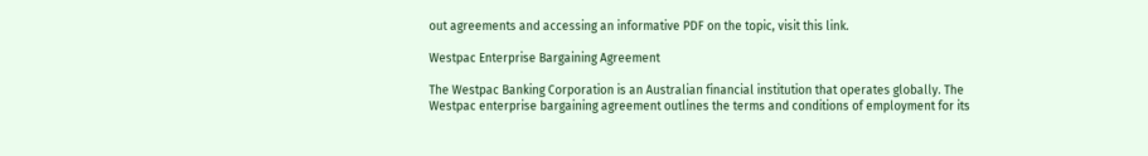out agreements and accessing an informative PDF on the topic, visit this link.

Westpac Enterprise Bargaining Agreement

The Westpac Banking Corporation is an Australian financial institution that operates globally. The Westpac enterprise bargaining agreement outlines the terms and conditions of employment for its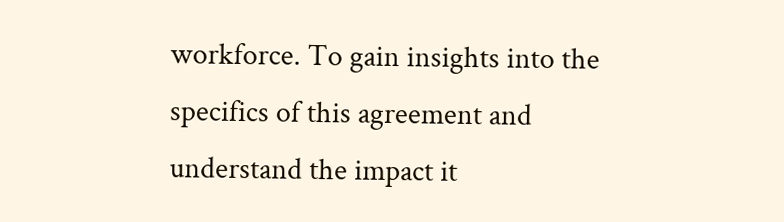workforce. To gain insights into the specifics of this agreement and understand the impact it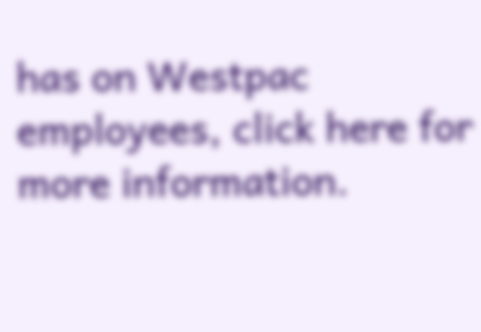has on Westpac employees, click here for more information.